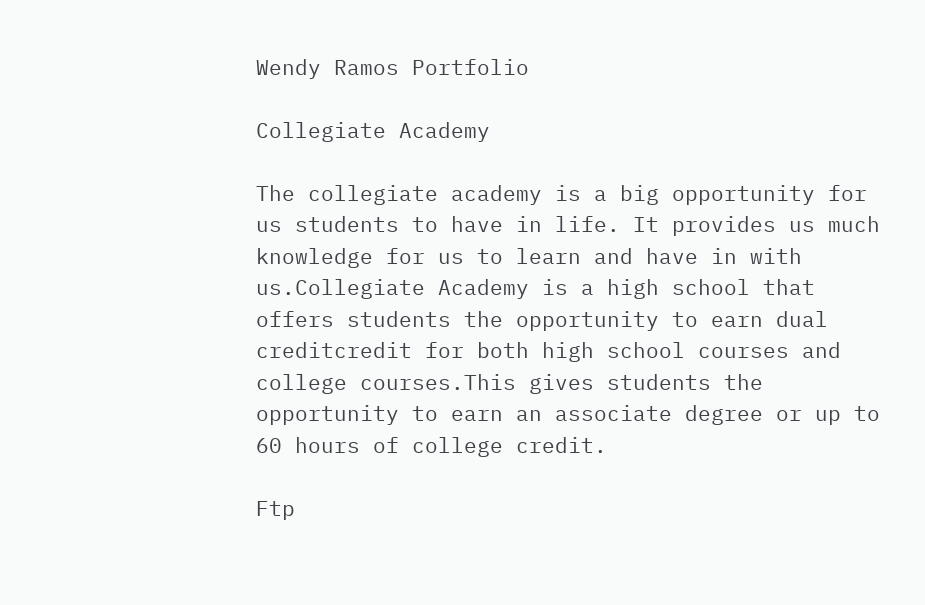Wendy Ramos Portfolio

Collegiate Academy

The collegiate academy is a big opportunity for us students to have in life. It provides us much knowledge for us to learn and have in with us.Collegiate Academy is a high school that offers students the opportunity to earn dual creditcredit for both high school courses and college courses.This gives students the opportunity to earn an associate degree or up to 60 hours of college credit.

Ftp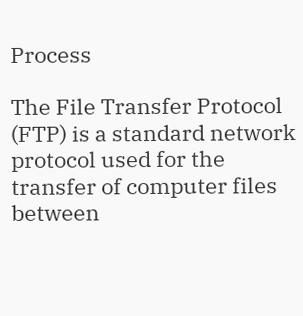Process

The File Transfer Protocol (FTP) is a standard network protocol used for the transfer of computer files between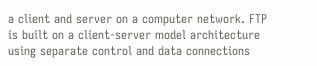a client and server on a computer network. FTP is built on a client-server model architecture using separate control and data connections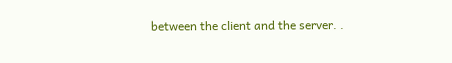between the client and the server. .